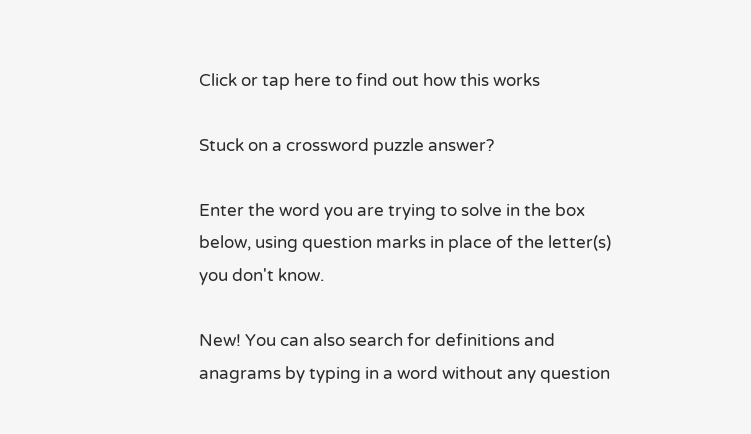Click or tap here to find out how this works

Stuck on a crossword puzzle answer?

Enter the word you are trying to solve in the box below, using question marks in place of the letter(s) you don't know.

New! You can also search for definitions and anagrams by typing in a word without any question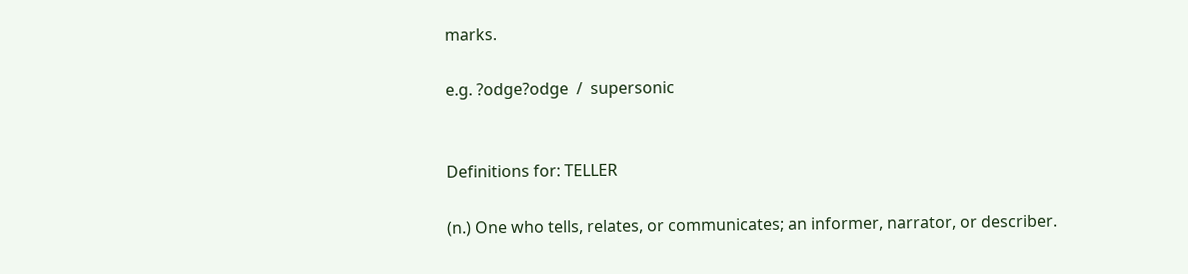marks.

e.g. ?odge?odge  /  supersonic


Definitions for: TELLER

(n.) One who tells, relates, or communicates; an informer, narrator, or describer.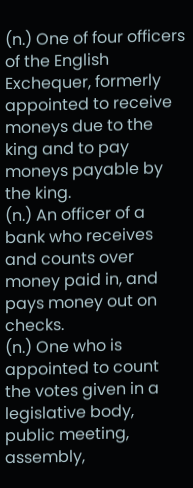(n.) One of four officers of the English Exchequer, formerly appointed to receive moneys due to the king and to pay moneys payable by the king.
(n.) An officer of a bank who receives and counts over money paid in, and pays money out on checks.
(n.) One who is appointed to count the votes given in a legislative body, public meeting, assembly,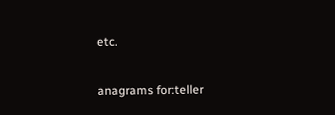etc.

anagrams for:teller